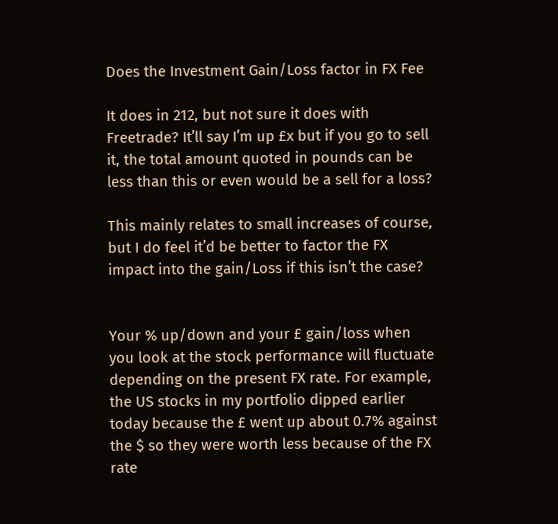Does the Investment Gain/Loss factor in FX Fee

It does in 212, but not sure it does with Freetrade? It’ll say I’m up £x but if you go to sell it, the total amount quoted in pounds can be less than this or even would be a sell for a loss?

This mainly relates to small increases of course, but I do feel it’d be better to factor the FX impact into the gain/Loss if this isn’t the case?


Your % up/down and your £ gain/loss when you look at the stock performance will fluctuate depending on the present FX rate. For example, the US stocks in my portfolio dipped earlier today because the £ went up about 0.7% against the $ so they were worth less because of the FX rate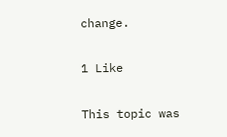change.

1 Like

This topic was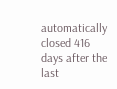automatically closed 416 days after the last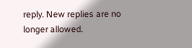reply. New replies are no longer allowed.